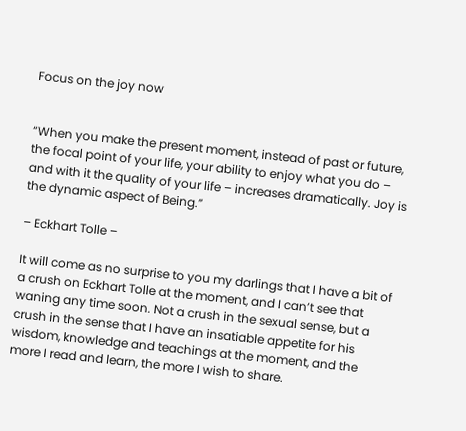Focus on the joy now


“When you make the present moment, instead of past or future, the focal point of your life, your ability to enjoy what you do – and with it the quality of your life – increases dramatically. Joy is the dynamic aspect of Being.”

– Eckhart Tolle –

It will come as no surprise to you my darlings that I have a bit of a crush on Eckhart Tolle at the moment, and I can’t see that waning any time soon. Not a crush in the sexual sense, but a crush in the sense that I have an insatiable appetite for his wisdom, knowledge and teachings at the moment, and the more I read and learn, the more I wish to share.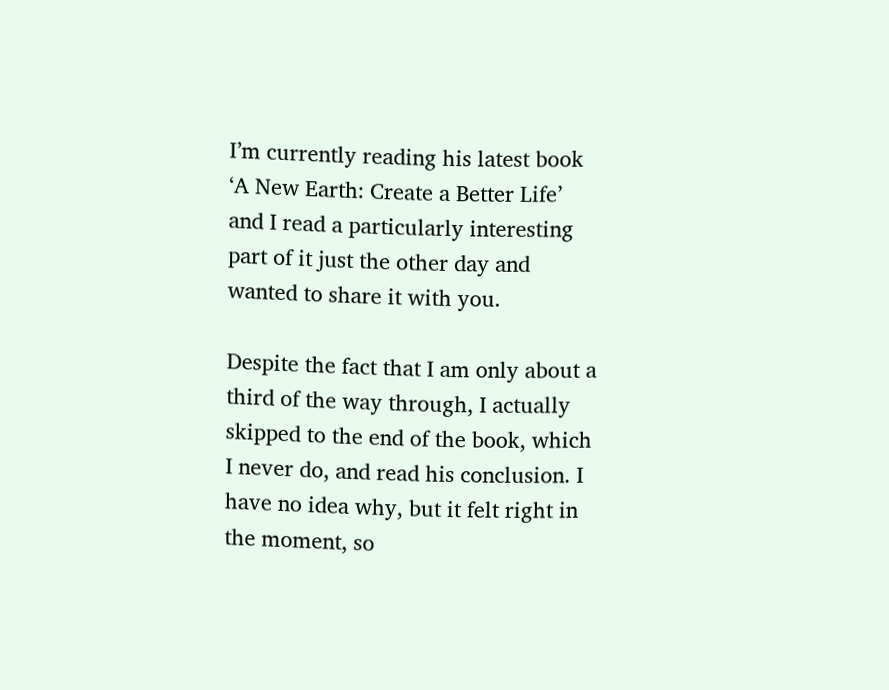I’m currently reading his latest book ‘A New Earth: Create a Better Life’ and I read a particularly interesting part of it just the other day and wanted to share it with you.

Despite the fact that I am only about a third of the way through, I actually skipped to the end of the book, which I never do, and read his conclusion. I have no idea why, but it felt right in the moment, so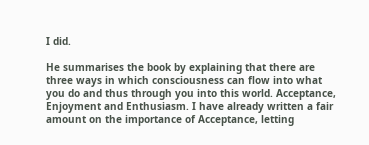I did.

He summarises the book by explaining that there are three ways in which consciousness can flow into what you do and thus through you into this world. Acceptance, Enjoyment and Enthusiasm. I have already written a fair amount on the importance of Acceptance, letting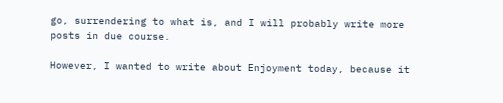go, surrendering to what is, and I will probably write more posts in due course.

However, I wanted to write about Enjoyment today, because it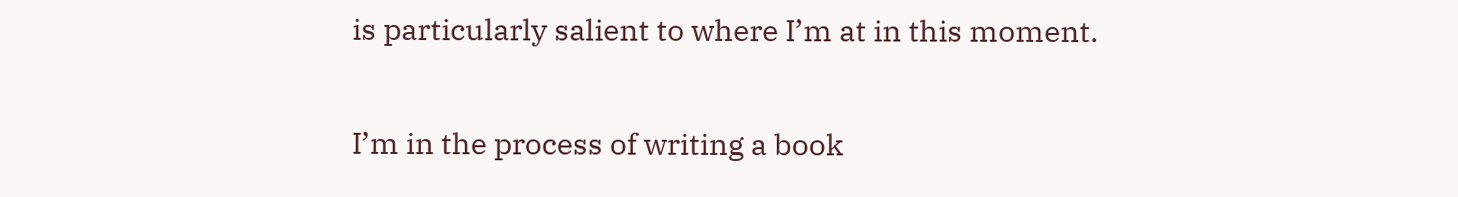is particularly salient to where I’m at in this moment.

I’m in the process of writing a book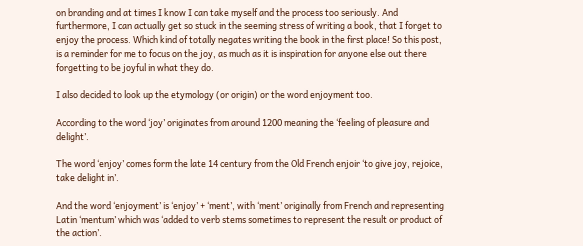on branding and at times I know I can take myself and the process too seriously. And furthermore, I can actually get so stuck in the seeming stress of writing a book, that I forget to enjoy the process. Which kind of totally negates writing the book in the first place! So this post, is a reminder for me to focus on the joy, as much as it is inspiration for anyone else out there forgetting to be joyful in what they do.

I also decided to look up the etymology (or origin) or the word enjoyment too.

According to the word ‘joy’ originates from around 1200 meaning the ‘feeling of pleasure and delight’.

The word ‘enjoy’ comes form the late 14 century from the Old French enjoir ‘to give joy, rejoice, take delight in’.

And the word ‘enjoyment’ is ‘enjoy’ + ‘ment’, with ‘ment’ originally from French and representing Latin ‘mentum’ which was ‘added to verb stems sometimes to represent the result or product of the action’.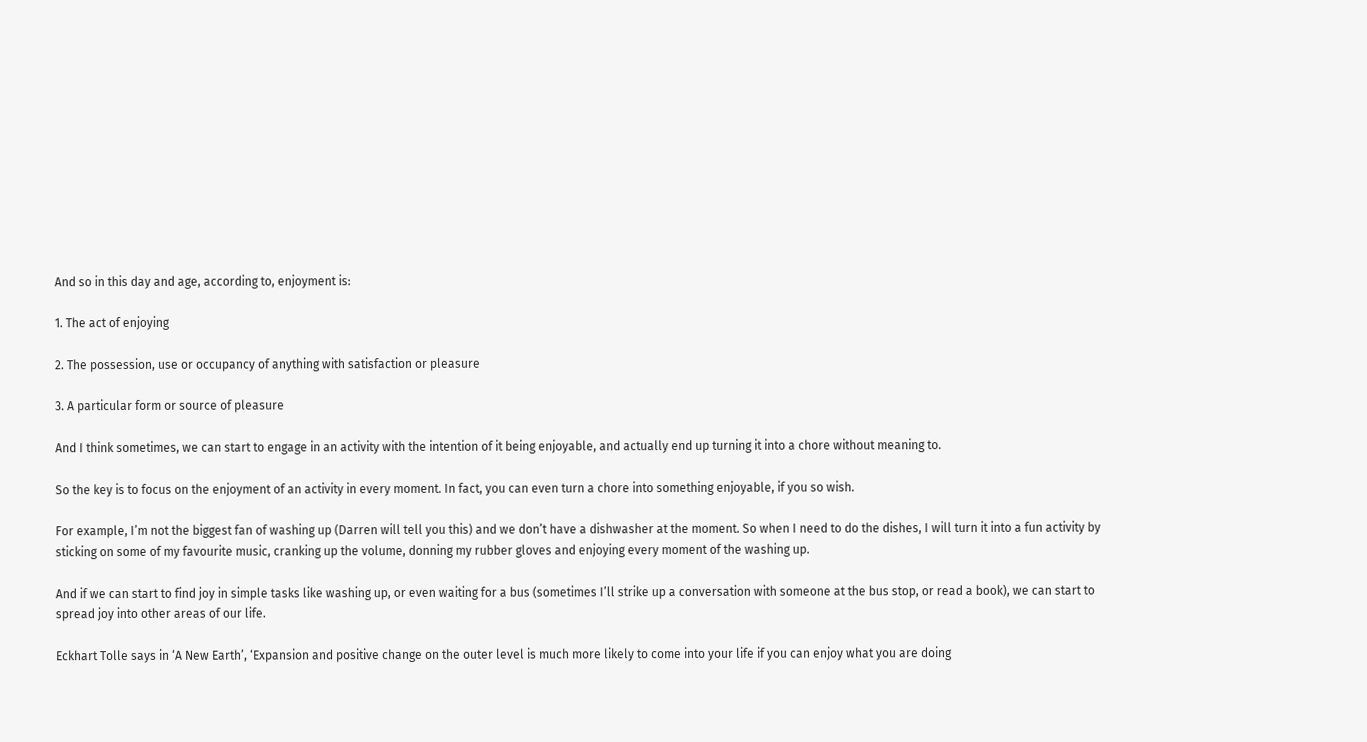And so in this day and age, according to, enjoyment is:

1. The act of enjoying

2. The possession, use or occupancy of anything with satisfaction or pleasure

3. A particular form or source of pleasure

And I think sometimes, we can start to engage in an activity with the intention of it being enjoyable, and actually end up turning it into a chore without meaning to.

So the key is to focus on the enjoyment of an activity in every moment. In fact, you can even turn a chore into something enjoyable, if you so wish.

For example, I’m not the biggest fan of washing up (Darren will tell you this) and we don’t have a dishwasher at the moment. So when I need to do the dishes, I will turn it into a fun activity by sticking on some of my favourite music, cranking up the volume, donning my rubber gloves and enjoying every moment of the washing up.

And if we can start to find joy in simple tasks like washing up, or even waiting for a bus (sometimes I’ll strike up a conversation with someone at the bus stop, or read a book), we can start to spread joy into other areas of our life.

Eckhart Tolle says in ‘A New Earth’, ‘Expansion and positive change on the outer level is much more likely to come into your life if you can enjoy what you are doing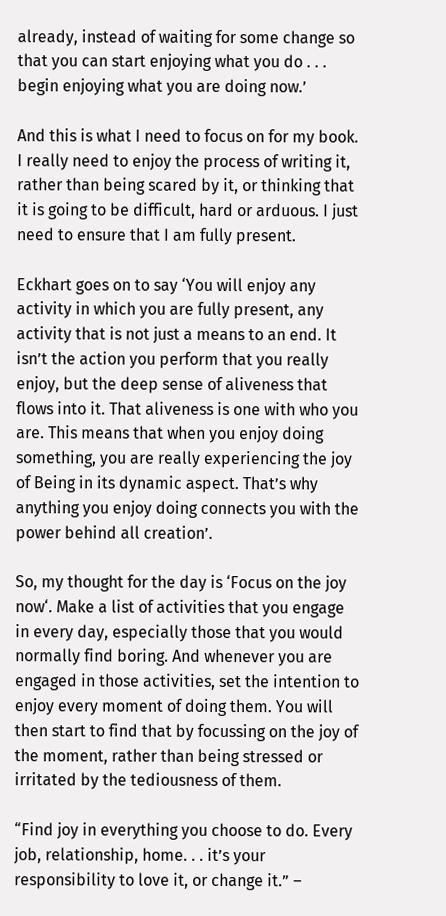already, instead of waiting for some change so that you can start enjoying what you do . . . begin enjoying what you are doing now.’

And this is what I need to focus on for my book. I really need to enjoy the process of writing it, rather than being scared by it, or thinking that it is going to be difficult, hard or arduous. I just need to ensure that I am fully present.

Eckhart goes on to say ‘You will enjoy any activity in which you are fully present, any activity that is not just a means to an end. It isn’t the action you perform that you really enjoy, but the deep sense of aliveness that flows into it. That aliveness is one with who you are. This means that when you enjoy doing something, you are really experiencing the joy of Being in its dynamic aspect. That’s why anything you enjoy doing connects you with the power behind all creation’.

So, my thought for the day is ‘Focus on the joy now‘. Make a list of activities that you engage in every day, especially those that you would normally find boring. And whenever you are engaged in those activities, set the intention to enjoy every moment of doing them. You will then start to find that by focussing on the joy of the moment, rather than being stressed or irritated by the tediousness of them.

“Find joy in everything you choose to do. Every job, relationship, home. . . it’s your responsibility to love it, or change it.” –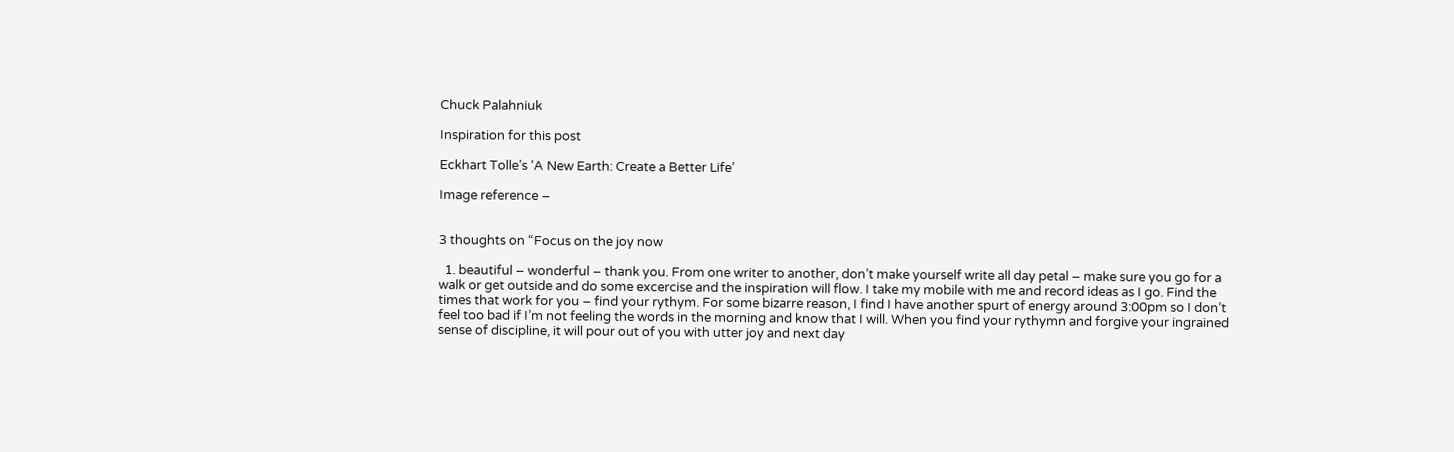Chuck Palahniuk

Inspiration for this post

Eckhart Tolle’s ‘A New Earth: Create a Better Life’

Image reference –


3 thoughts on “Focus on the joy now

  1. beautiful – wonderful – thank you. From one writer to another, don’t make yourself write all day petal – make sure you go for a walk or get outside and do some excercise and the inspiration will flow. I take my mobile with me and record ideas as I go. Find the times that work for you – find your rythym. For some bizarre reason, I find I have another spurt of energy around 3:00pm so I don’t feel too bad if I’m not feeling the words in the morning and know that I will. When you find your rythymn and forgive your ingrained sense of discipline, it will pour out of you with utter joy and next day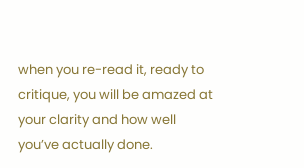when you re-read it, ready to critique, you will be amazed at your clarity and how well you’ve actually done.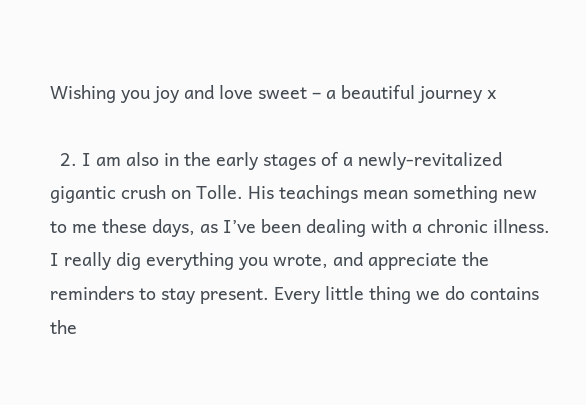Wishing you joy and love sweet – a beautiful journey x

  2. I am also in the early stages of a newly-revitalized gigantic crush on Tolle. His teachings mean something new to me these days, as I’ve been dealing with a chronic illness. I really dig everything you wrote, and appreciate the reminders to stay present. Every little thing we do contains the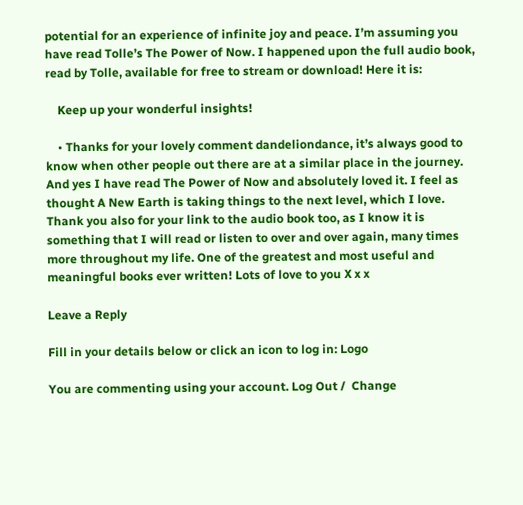potential for an experience of infinite joy and peace. I’m assuming you have read Tolle’s The Power of Now. I happened upon the full audio book, read by Tolle, available for free to stream or download! Here it is:

    Keep up your wonderful insights!

    • Thanks for your lovely comment dandeliondance, it’s always good to know when other people out there are at a similar place in the journey. And yes I have read The Power of Now and absolutely loved it. I feel as thought A New Earth is taking things to the next level, which I love. Thank you also for your link to the audio book too, as I know it is something that I will read or listen to over and over again, many times more throughout my life. One of the greatest and most useful and meaningful books ever written! Lots of love to you X x x

Leave a Reply

Fill in your details below or click an icon to log in: Logo

You are commenting using your account. Log Out /  Change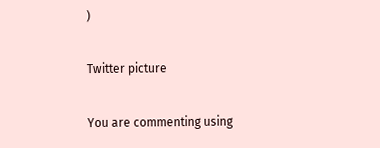)

Twitter picture

You are commenting using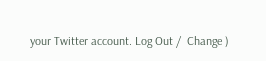your Twitter account. Log Out /  Change )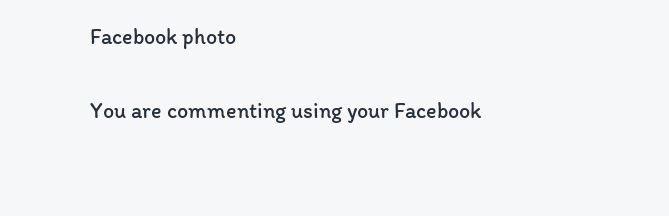Facebook photo

You are commenting using your Facebook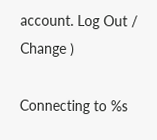account. Log Out /  Change )

Connecting to %s